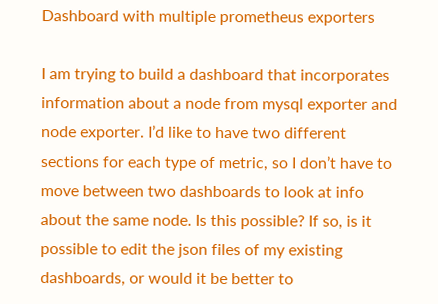Dashboard with multiple prometheus exporters

I am trying to build a dashboard that incorporates information about a node from mysql exporter and node exporter. I’d like to have two different sections for each type of metric, so I don’t have to move between two dashboards to look at info about the same node. Is this possible? If so, is it possible to edit the json files of my existing dashboards, or would it be better to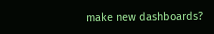make new dashboards?